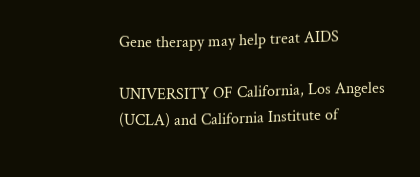Gene therapy may help treat AIDS

UNIVERSITY OF California, Los Angeles (UCLA) and California Institute of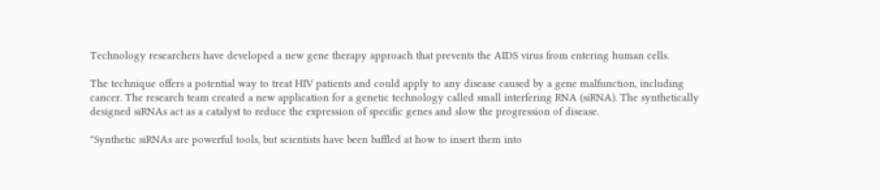Technology researchers have developed a new gene therapy approach that prevents the AIDS virus from entering human cells.

The technique offers a potential way to treat HIV patients and could apply to any disease caused by a gene malfunction, including cancer. The research team created a new application for a genetic technology called small interfering RNA (siRNA). The synthetically designed siRNAs act as a catalyst to reduce the expression of specific genes and slow the progression of disease.

"Synthetic siRNAs are powerful tools, but scientists have been baffled at how to insert them into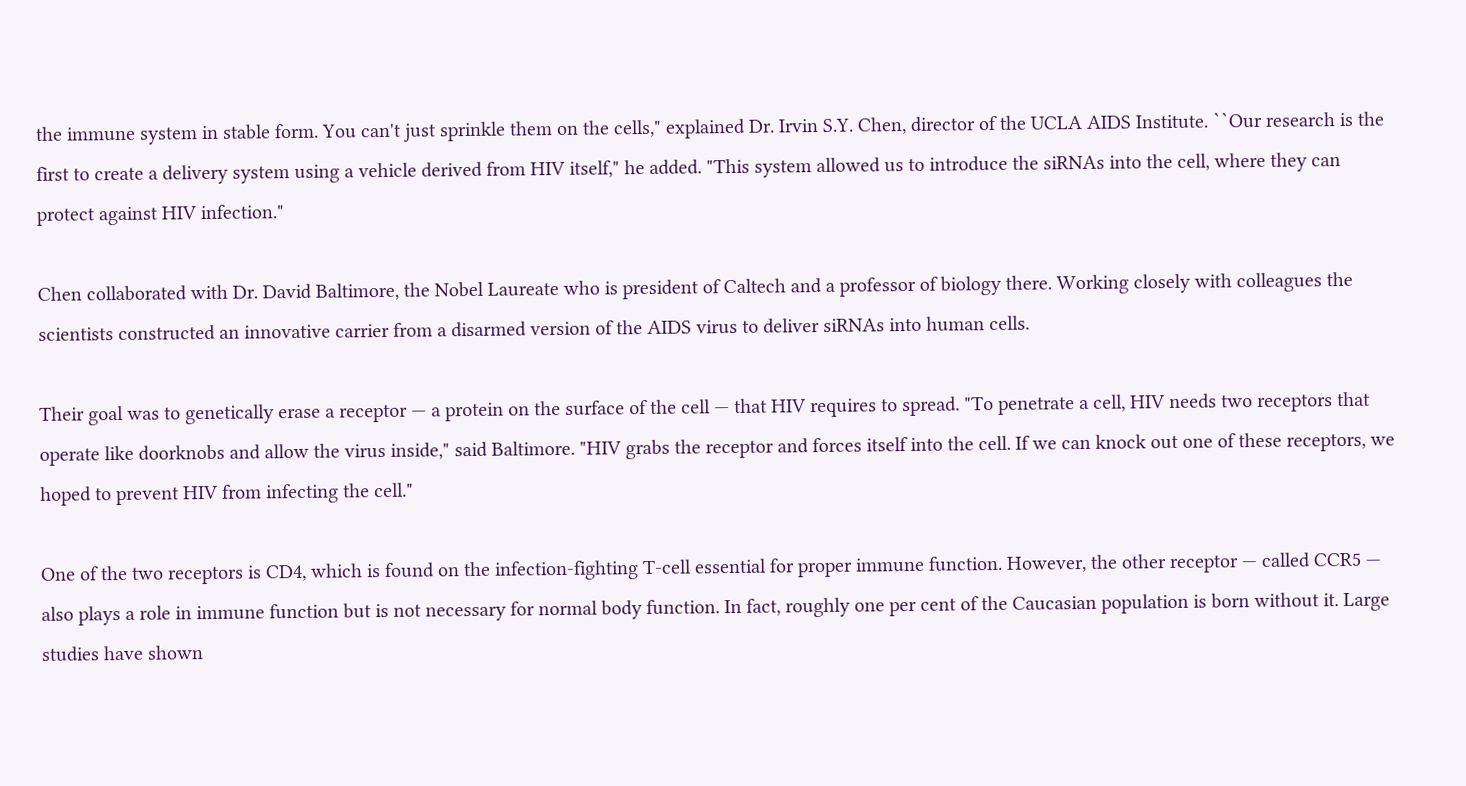the immune system in stable form. You can't just sprinkle them on the cells," explained Dr. Irvin S.Y. Chen, director of the UCLA AIDS Institute. ``Our research is the first to create a delivery system using a vehicle derived from HIV itself," he added. "This system allowed us to introduce the siRNAs into the cell, where they can protect against HIV infection."

Chen collaborated with Dr. David Baltimore, the Nobel Laureate who is president of Caltech and a professor of biology there. Working closely with colleagues the scientists constructed an innovative carrier from a disarmed version of the AIDS virus to deliver siRNAs into human cells.

Their goal was to genetically erase a receptor — a protein on the surface of the cell — that HIV requires to spread. "To penetrate a cell, HIV needs two receptors that operate like doorknobs and allow the virus inside," said Baltimore. "HIV grabs the receptor and forces itself into the cell. If we can knock out one of these receptors, we hoped to prevent HIV from infecting the cell."

One of the two receptors is CD4, which is found on the infection-fighting T-cell essential for proper immune function. However, the other receptor — called CCR5 — also plays a role in immune function but is not necessary for normal body function. In fact, roughly one per cent of the Caucasian population is born without it. Large studies have shown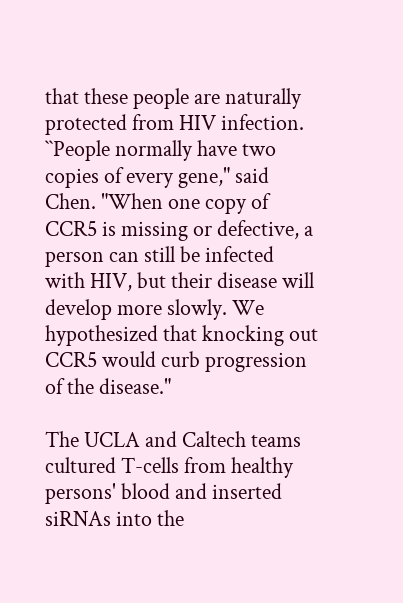that these people are naturally protected from HIV infection. ``People normally have two copies of every gene," said Chen. "When one copy of CCR5 is missing or defective, a person can still be infected with HIV, but their disease will develop more slowly. We hypothesized that knocking out CCR5 would curb progression of the disease."

The UCLA and Caltech teams cultured T-cells from healthy persons' blood and inserted siRNAs into the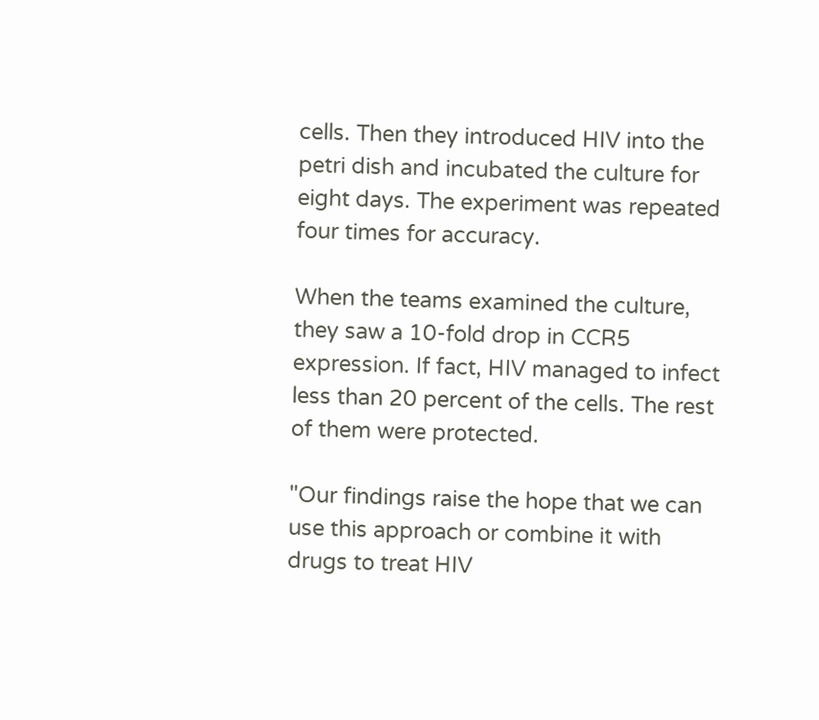cells. Then they introduced HIV into the petri dish and incubated the culture for eight days. The experiment was repeated four times for accuracy.

When the teams examined the culture, they saw a 10-fold drop in CCR5 expression. If fact, HIV managed to infect less than 20 percent of the cells. The rest of them were protected.

"Our findings raise the hope that we can use this approach or combine it with drugs to treat HIV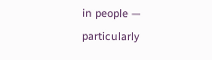in people — particularly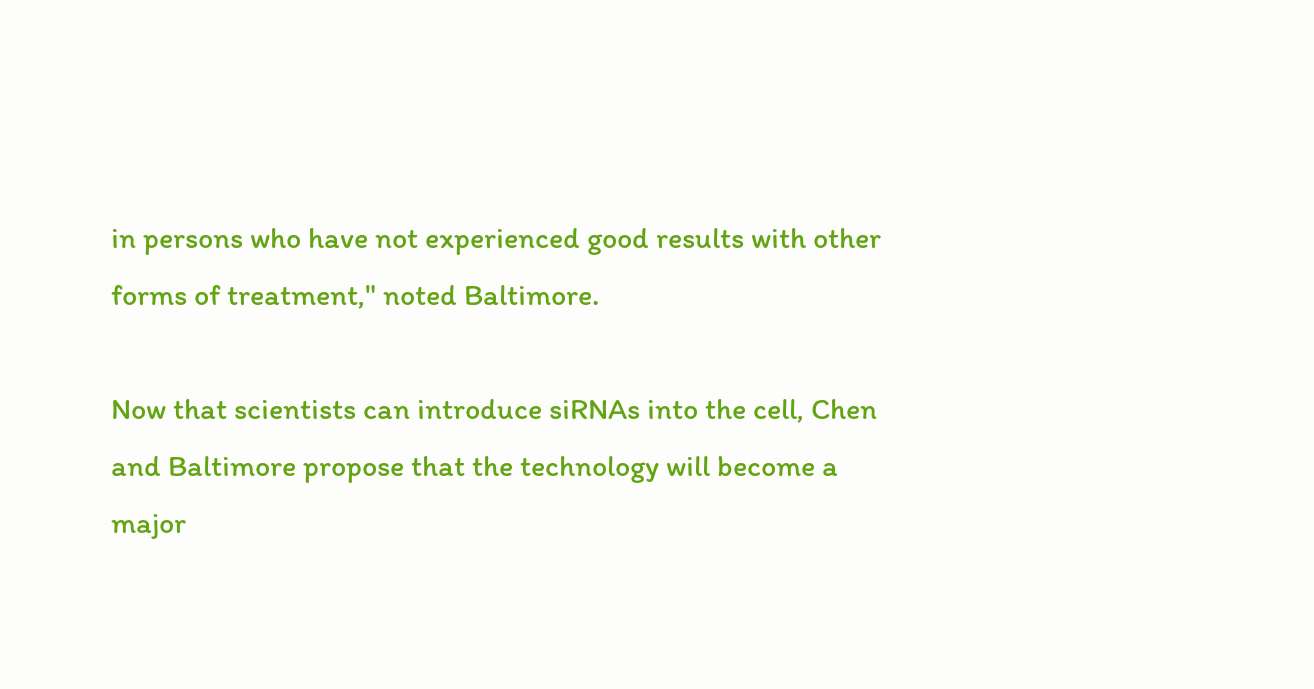in persons who have not experienced good results with other forms of treatment," noted Baltimore.

Now that scientists can introduce siRNAs into the cell, Chen and Baltimore propose that the technology will become a major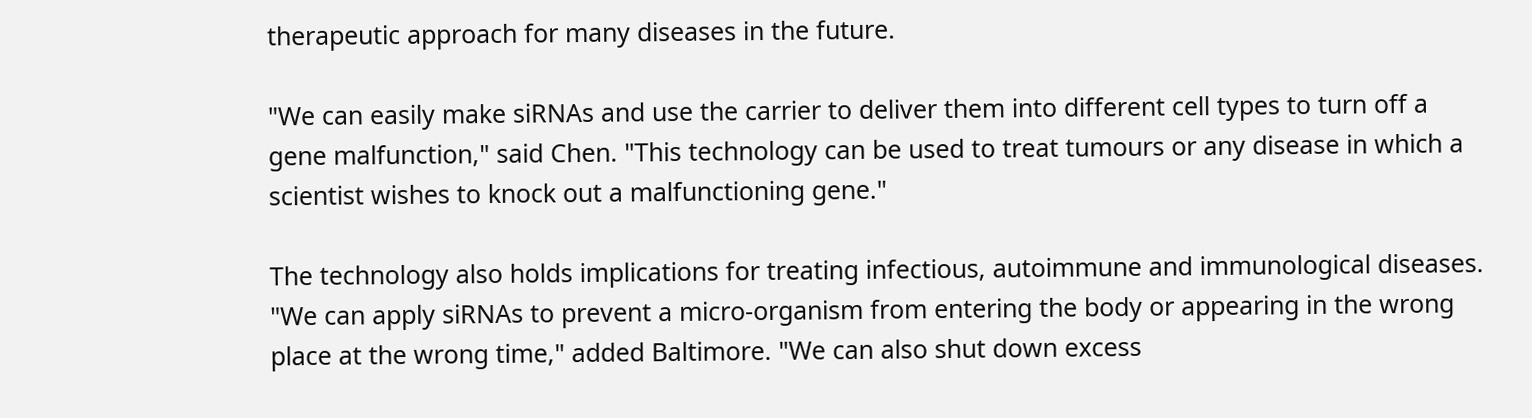therapeutic approach for many diseases in the future.

"We can easily make siRNAs and use the carrier to deliver them into different cell types to turn off a gene malfunction," said Chen. "This technology can be used to treat tumours or any disease in which a scientist wishes to knock out a malfunctioning gene."

The technology also holds implications for treating infectious, autoimmune and immunological diseases. "We can apply siRNAs to prevent a micro-organism from entering the body or appearing in the wrong place at the wrong time," added Baltimore. "We can also shut down excess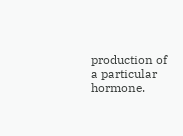production of a particular hormone.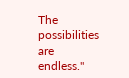The possibilities are endless."